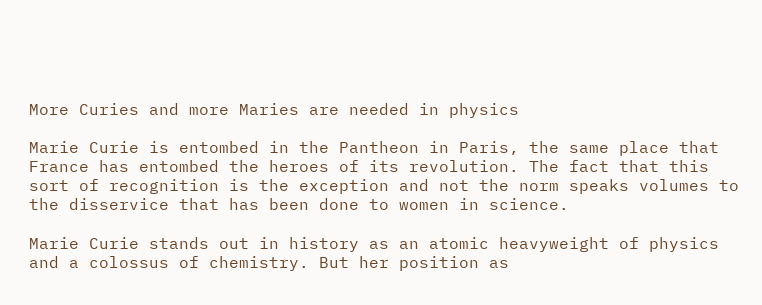More Curies and more Maries are needed in physics

Marie Curie is entombed in the Pantheon in Paris, the same place that France has entombed the heroes of its revolution. The fact that this sort of recognition is the exception and not the norm speaks volumes to the disservice that has been done to women in science.

Marie Curie stands out in history as an atomic heavyweight of physics and a colossus of chemistry. But her position as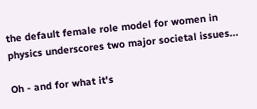the default female role model for women in physics underscores two major societal issues...

Oh - and for what it's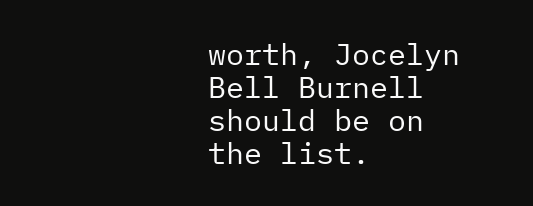worth, Jocelyn Bell Burnell should be on the list.